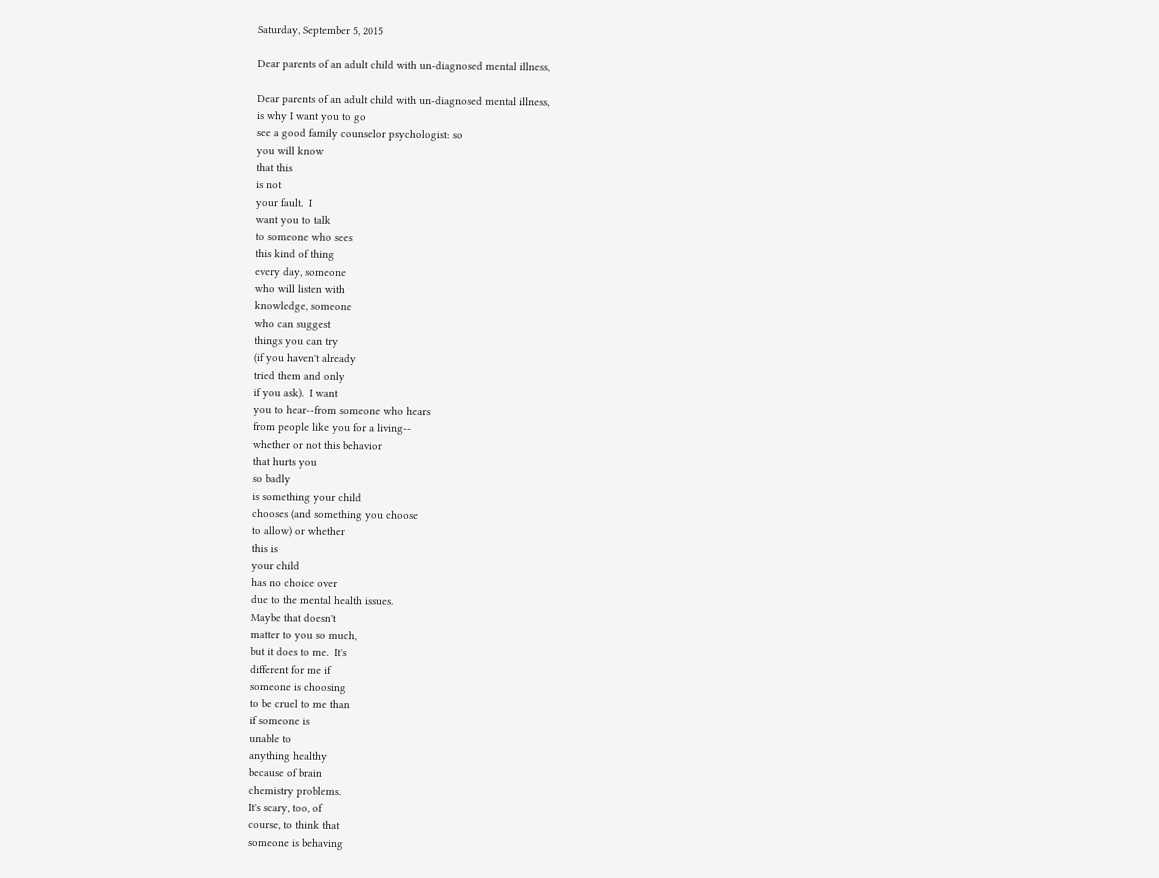Saturday, September 5, 2015

Dear parents of an adult child with un-diagnosed mental illness,

Dear parents of an adult child with un-diagnosed mental illness,
is why I want you to go
see a good family counselor psychologist: so
you will know
that this
is not
your fault.  I
want you to talk
to someone who sees
this kind of thing
every day, someone
who will listen with
knowledge, someone
who can suggest
things you can try
(if you haven't already
tried them and only
if you ask).  I want
you to hear--from someone who hears
from people like you for a living--
whether or not this behavior
that hurts you
so badly
is something your child
chooses (and something you choose
to allow) or whether
this is
your child
has no choice over
due to the mental health issues.
Maybe that doesn't
matter to you so much,
but it does to me.  It's
different for me if
someone is choosing
to be cruel to me than
if someone is
unable to
anything healthy
because of brain
chemistry problems.
It's scary, too, of
course, to think that
someone is behaving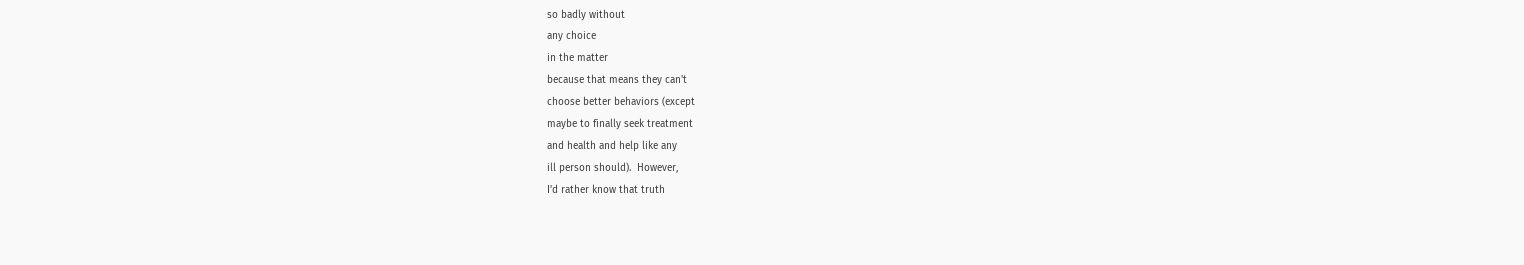so badly without
any choice
in the matter
because that means they can't
choose better behaviors (except
maybe to finally seek treatment
and health and help like any
ill person should).  However,
I'd rather know that truth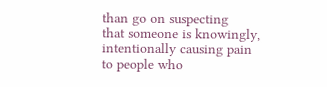than go on suspecting
that someone is knowingly,
intentionally causing pain
to people who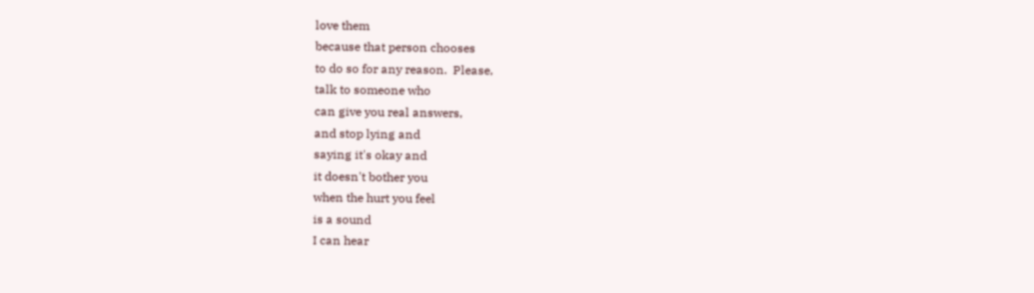love them
because that person chooses
to do so for any reason.  Please,
talk to someone who
can give you real answers,
and stop lying and
saying it's okay and
it doesn't bother you
when the hurt you feel
is a sound
I can hear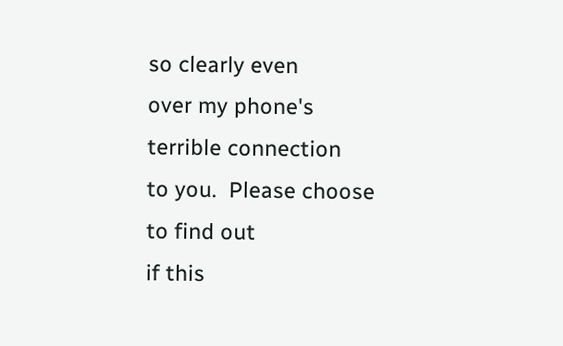so clearly even
over my phone's
terrible connection
to you.  Please choose
to find out
if this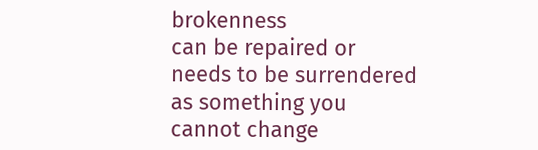brokenness
can be repaired or
needs to be surrendered
as something you
cannot change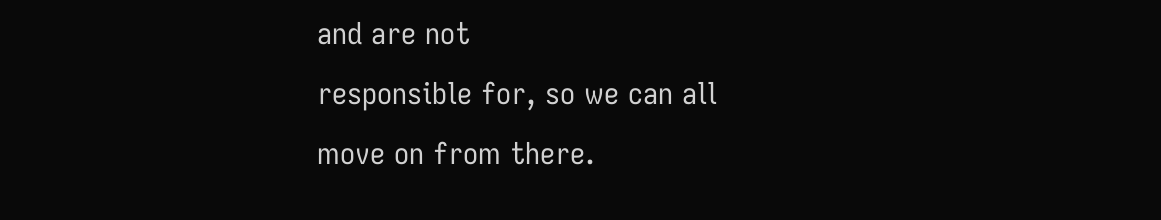and are not
responsible for, so we can all
move on from there.